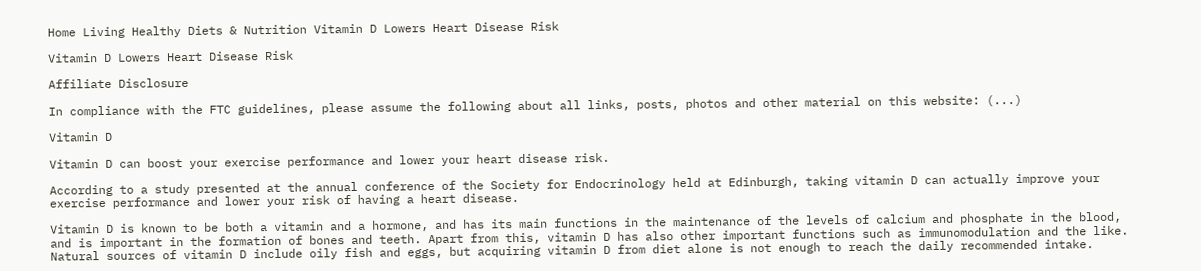Home Living Healthy Diets & Nutrition Vitamin D Lowers Heart Disease Risk

Vitamin D Lowers Heart Disease Risk

Affiliate Disclosure

In compliance with the FTC guidelines, please assume the following about all links, posts, photos and other material on this website: (...)

Vitamin D

Vitamin D can boost your exercise performance and lower your heart disease risk.

According to a study presented at the annual conference of the Society for Endocrinology held at Edinburgh, taking vitamin D can actually improve your exercise performance and lower your risk of having a heart disease.

Vitamin D is known to be both a vitamin and a hormone, and has its main functions in the maintenance of the levels of calcium and phosphate in the blood, and is important in the formation of bones and teeth. Apart from this, vitamin D has also other important functions such as immunomodulation and the like. Natural sources of vitamin D include oily fish and eggs, but acquiring vitamin D from diet alone is not enough to reach the daily recommended intake.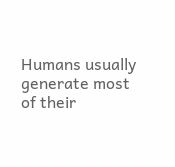Humans usually generate most of their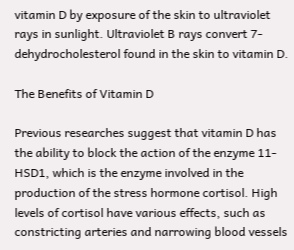vitamin D by exposure of the skin to ultraviolet rays in sunlight. Ultraviolet B rays convert 7-dehydrocholesterol found in the skin to vitamin D.

The Benefits of Vitamin D

Previous researches suggest that vitamin D has the ability to block the action of the enzyme 11-HSD1, which is the enzyme involved in the production of the stress hormone cortisol. High levels of cortisol have various effects, such as constricting arteries and narrowing blood vessels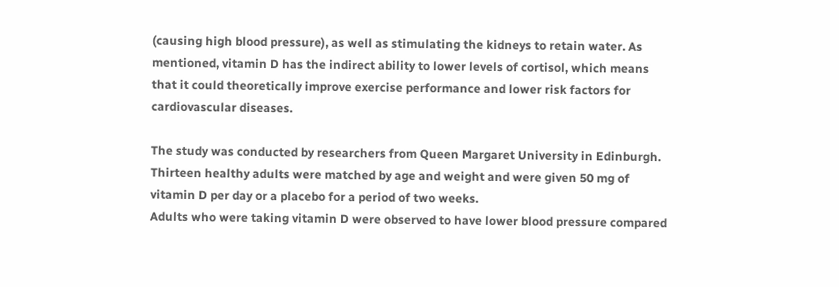(causing high blood pressure), as well as stimulating the kidneys to retain water. As mentioned, vitamin D has the indirect ability to lower levels of cortisol, which means that it could theoretically improve exercise performance and lower risk factors for cardiovascular diseases.

The study was conducted by researchers from Queen Margaret University in Edinburgh. Thirteen healthy adults were matched by age and weight and were given 50 mg of vitamin D per day or a placebo for a period of two weeks.
Adults who were taking vitamin D were observed to have lower blood pressure compared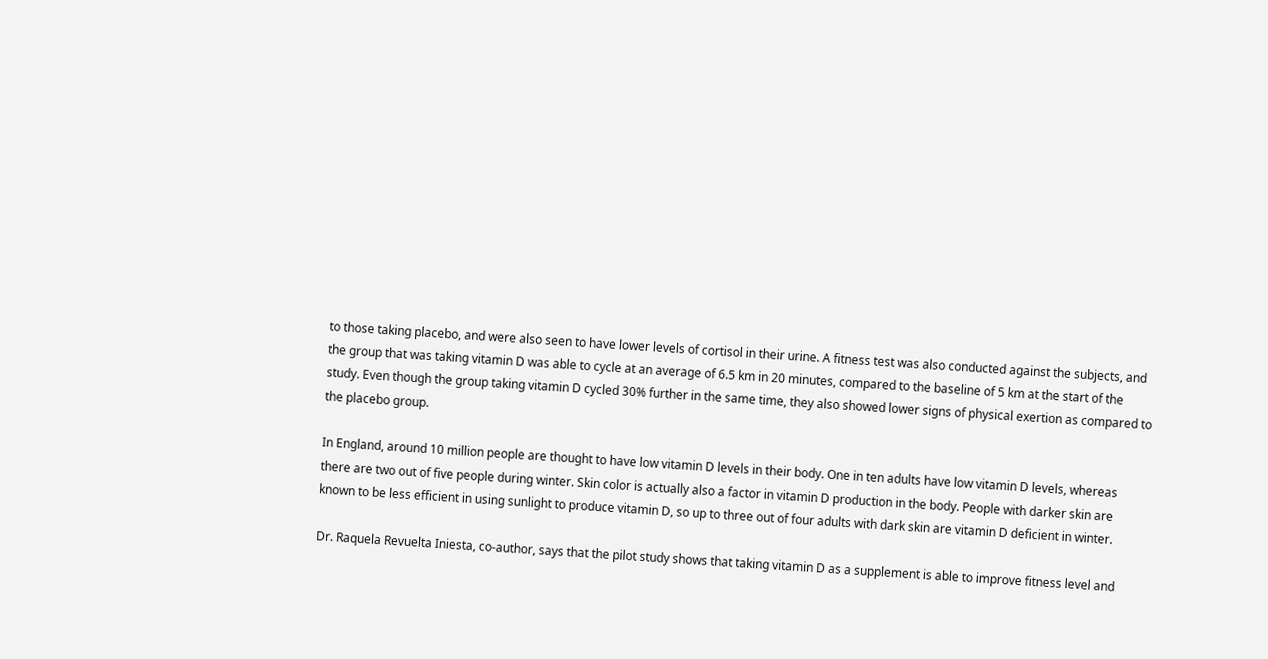to those taking placebo, and were also seen to have lower levels of cortisol in their urine. A fitness test was also conducted against the subjects, and the group that was taking vitamin D was able to cycle at an average of 6.5 km in 20 minutes, compared to the baseline of 5 km at the start of the study. Even though the group taking vitamin D cycled 30% further in the same time, they also showed lower signs of physical exertion as compared to the placebo group.

In England, around 10 million people are thought to have low vitamin D levels in their body. One in ten adults have low vitamin D levels, whereas there are two out of five people during winter. Skin color is actually also a factor in vitamin D production in the body. People with darker skin are known to be less efficient in using sunlight to produce vitamin D, so up to three out of four adults with dark skin are vitamin D deficient in winter.

Dr. Raquela Revuelta Iniesta, co-author, says that the pilot study shows that taking vitamin D as a supplement is able to improve fitness level and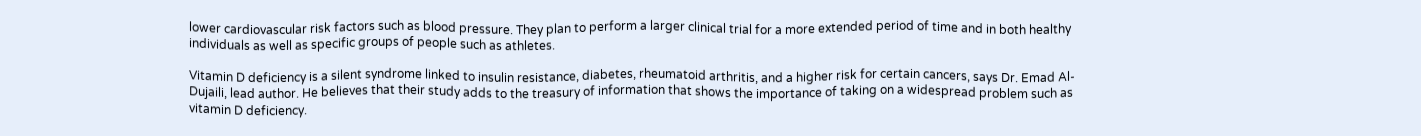lower cardiovascular risk factors such as blood pressure. They plan to perform a larger clinical trial for a more extended period of time and in both healthy individuals as well as specific groups of people such as athletes.

Vitamin D deficiency is a silent syndrome linked to insulin resistance, diabetes, rheumatoid arthritis, and a higher risk for certain cancers, says Dr. Emad Al-Dujaili, lead author. He believes that their study adds to the treasury of information that shows the importance of taking on a widespread problem such as vitamin D deficiency.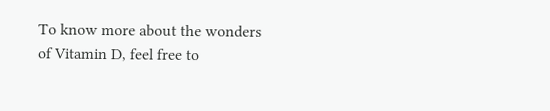To know more about the wonders of Vitamin D, feel free to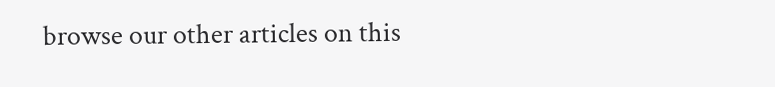browse our other articles on this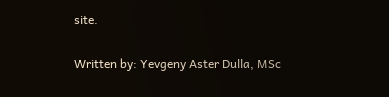site.

Written by: Yevgeny Aster Dulla, MSc